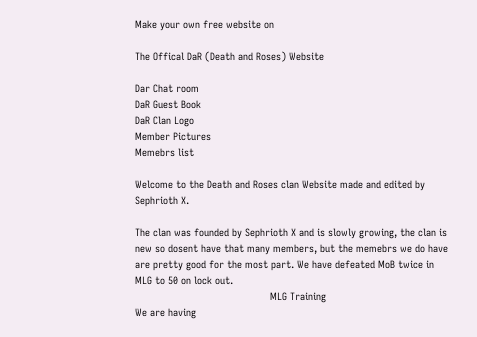Make your own free website on

The Offical DaR (Death and Roses) Website

Dar Chat room
DaR Guest Book
DaR Clan Logo
Member Pictures
Memebrs list

Welcome to the Death and Roses clan Website made and edited by Sephrioth X.

The clan was founded by Sephrioth X and is slowly growing, the clan is new so dosent have that many members, but the memebrs we do have are pretty good for the most part. We have defeated MoB twice in MLG to 50 on lock out.
                                             MLG Training
We are having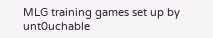MLG training games set up by unt0uchable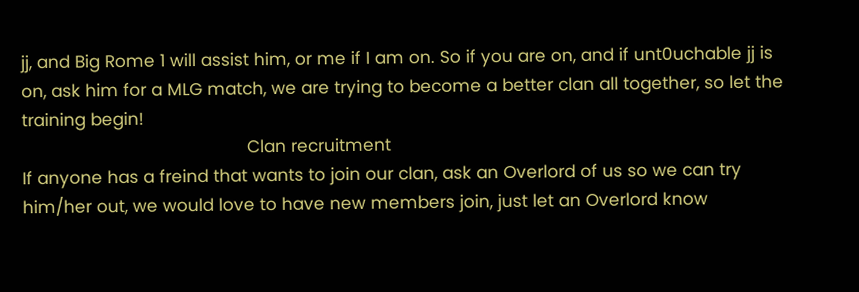jj, and Big Rome 1 will assist him, or me if I am on. So if you are on, and if unt0uchable jj is on, ask him for a MLG match, we are trying to become a better clan all together, so let the training begin!
                                             Clan recruitment
If anyone has a freind that wants to join our clan, ask an Overlord of us so we can try him/her out, we would love to have new members join, just let an Overlord know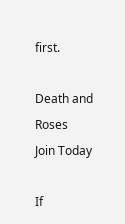first.

Death and Roses
Join Today

If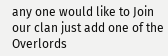any one would like to Join our clan just add one of the Overlords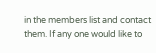in the members list and contact them. If any one would like to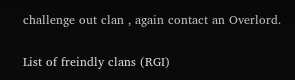challenge out clan , again contact an Overlord.

List of freindly clans (RGI)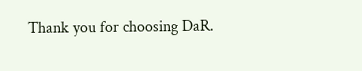Thank you for choosing DaR.